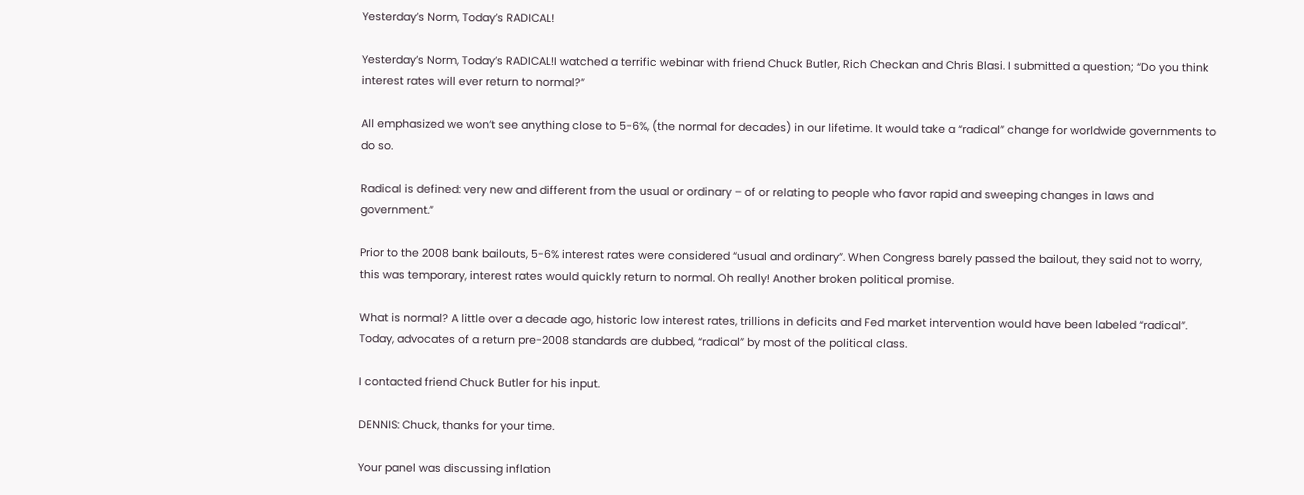Yesterday’s Norm, Today’s RADICAL!

Yesterday’s Norm, Today’s RADICAL!I watched a terrific webinar with friend Chuck Butler, Rich Checkan and Chris Blasi. I submitted a question; “Do you think interest rates will ever return to normal?”

All emphasized we won’t see anything close to 5-6%, (the normal for decades) in our lifetime. It would take a “radical” change for worldwide governments to do so.

Radical is defined: very new and different from the usual or ordinary – of or relating to people who favor rapid and sweeping changes in laws and government.”

Prior to the 2008 bank bailouts, 5-6% interest rates were considered “usual and ordinary”. When Congress barely passed the bailout, they said not to worry, this was temporary, interest rates would quickly return to normal. Oh really! Another broken political promise.

What is normal? A little over a decade ago, historic low interest rates, trillions in deficits and Fed market intervention would have been labeled “radical”. Today, advocates of a return pre-2008 standards are dubbed, “radical” by most of the political class.

I contacted friend Chuck Butler for his input.

DENNIS: Chuck, thanks for your time.

Your panel was discussing inflation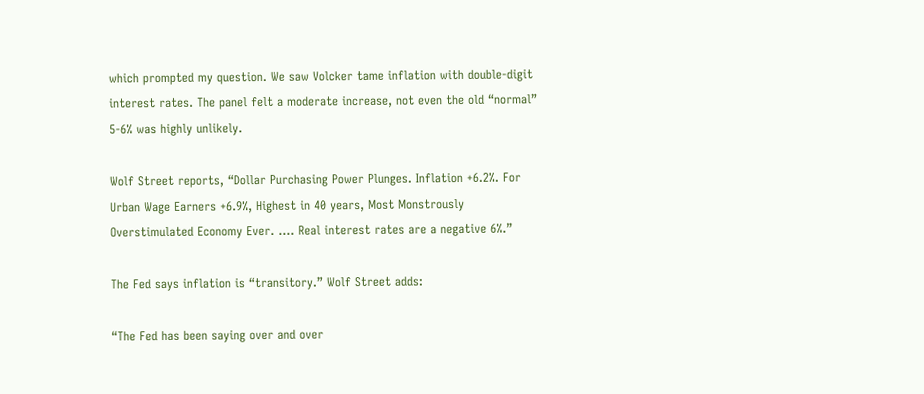which prompted my question. We saw Volcker tame inflation with double-digit interest rates. The panel felt a moderate increase, not even the old “normal” 5-6% was highly unlikely.

Wolf Street reports, “Dollar Purchasing Power Plunges. Inflation +6.2%. For Urban Wage Earners +6.9%, Highest in 40 years, Most Monstrously Overstimulated Economy Ever. …. Real interest rates are a negative 6%.”

The Fed says inflation is “transitory.” Wolf Street adds:

“The Fed has been saying over and over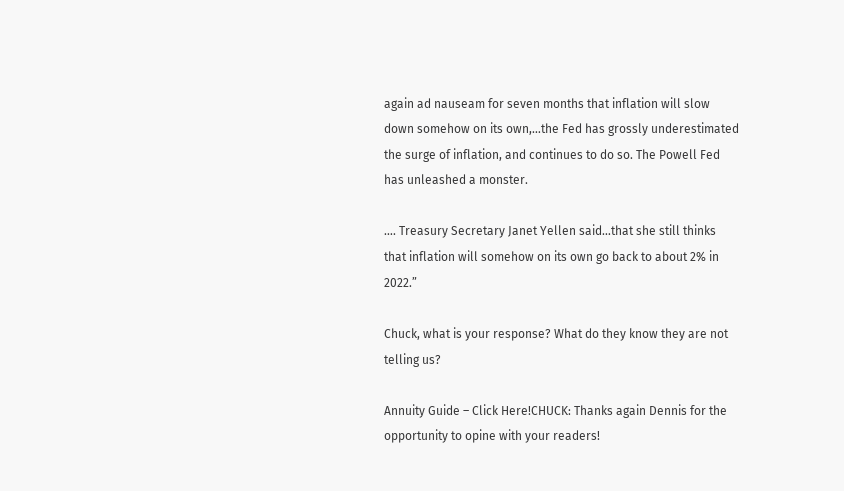again ad nauseam for seven months that inflation will slow down somehow on its own,…the Fed has grossly underestimated the surge of inflation, and continues to do so. The Powell Fed has unleashed a monster.

…. Treasury Secretary Janet Yellen said…that she still thinks that inflation will somehow on its own go back to about 2% in 2022.”

Chuck, what is your response? What do they know they are not telling us?

Annuity Guide – Click Here!CHUCK: Thanks again Dennis for the opportunity to opine with your readers!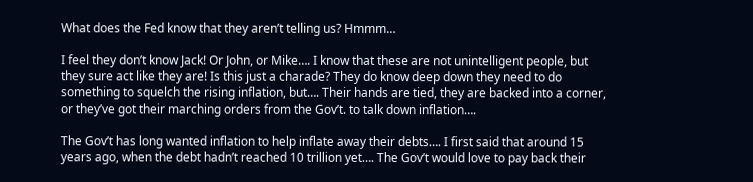What does the Fed know that they aren’t telling us? Hmmm…

I feel they don’t know Jack! Or John, or Mike…. I know that these are not unintelligent people, but they sure act like they are! Is this just a charade? They do know deep down they need to do something to squelch the rising inflation, but…. Their hands are tied, they are backed into a corner, or they’ve got their marching orders from the Gov’t. to talk down inflation….

The Gov’t has long wanted inflation to help inflate away their debts…. I first said that around 15 years ago, when the debt hadn’t reached 10 trillion yet…. The Gov’t would love to pay back their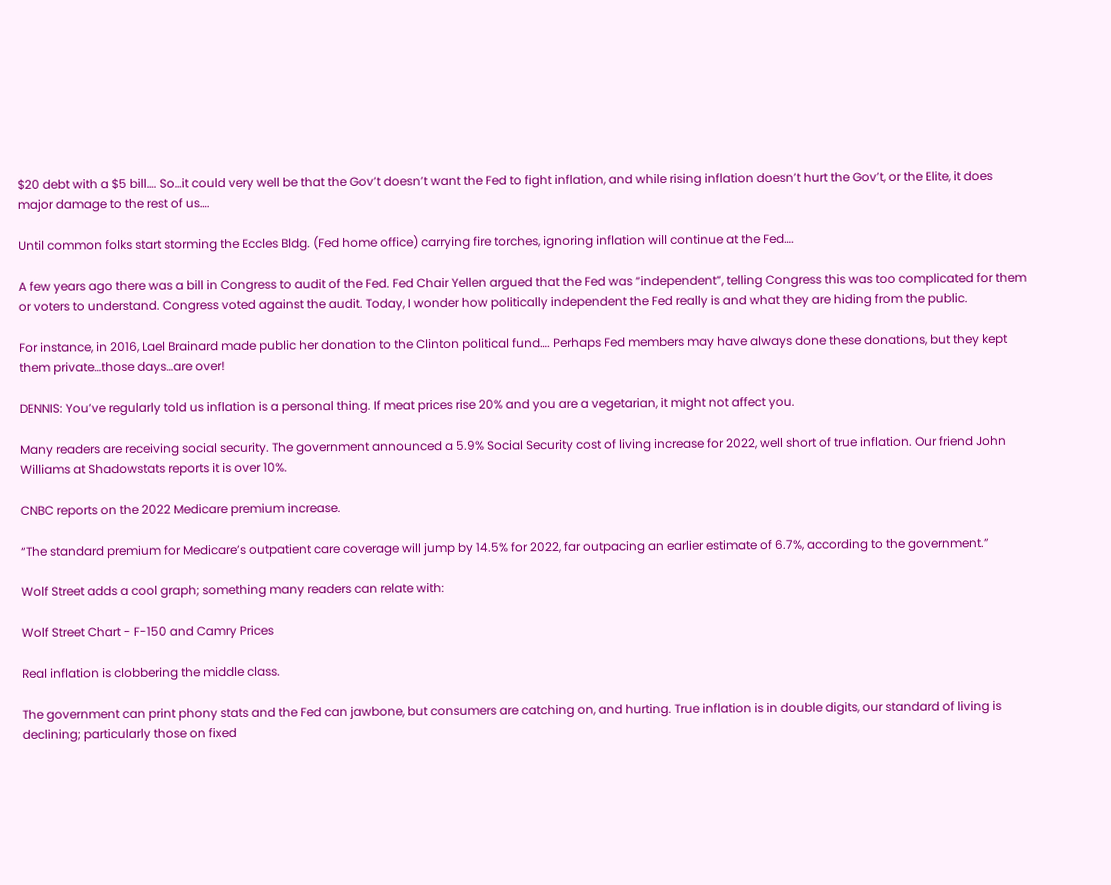$20 debt with a $5 bill…. So…it could very well be that the Gov’t doesn’t want the Fed to fight inflation, and while rising inflation doesn’t hurt the Gov’t, or the Elite, it does major damage to the rest of us….

Until common folks start storming the Eccles Bldg. (Fed home office) carrying fire torches, ignoring inflation will continue at the Fed….

A few years ago there was a bill in Congress to audit of the Fed. Fed Chair Yellen argued that the Fed was “independent”, telling Congress this was too complicated for them or voters to understand. Congress voted against the audit. Today, I wonder how politically independent the Fed really is and what they are hiding from the public.

For instance, in 2016, Lael Brainard made public her donation to the Clinton political fund…. Perhaps Fed members may have always done these donations, but they kept them private…those days…are over!

DENNIS: You’ve regularly told us inflation is a personal thing. If meat prices rise 20% and you are a vegetarian, it might not affect you.

Many readers are receiving social security. The government announced a 5.9% Social Security cost of living increase for 2022, well short of true inflation. Our friend John Williams at Shadowstats reports it is over 10%.

CNBC reports on the 2022 Medicare premium increase.

“The standard premium for Medicare’s outpatient care coverage will jump by 14.5% for 2022, far outpacing an earlier estimate of 6.7%, according to the government.”

Wolf Street adds a cool graph; something many readers can relate with:

Wolf Street Chart - F-150 and Camry Prices

Real inflation is clobbering the middle class.

The government can print phony stats and the Fed can jawbone, but consumers are catching on, and hurting. True inflation is in double digits, our standard of living is declining; particularly those on fixed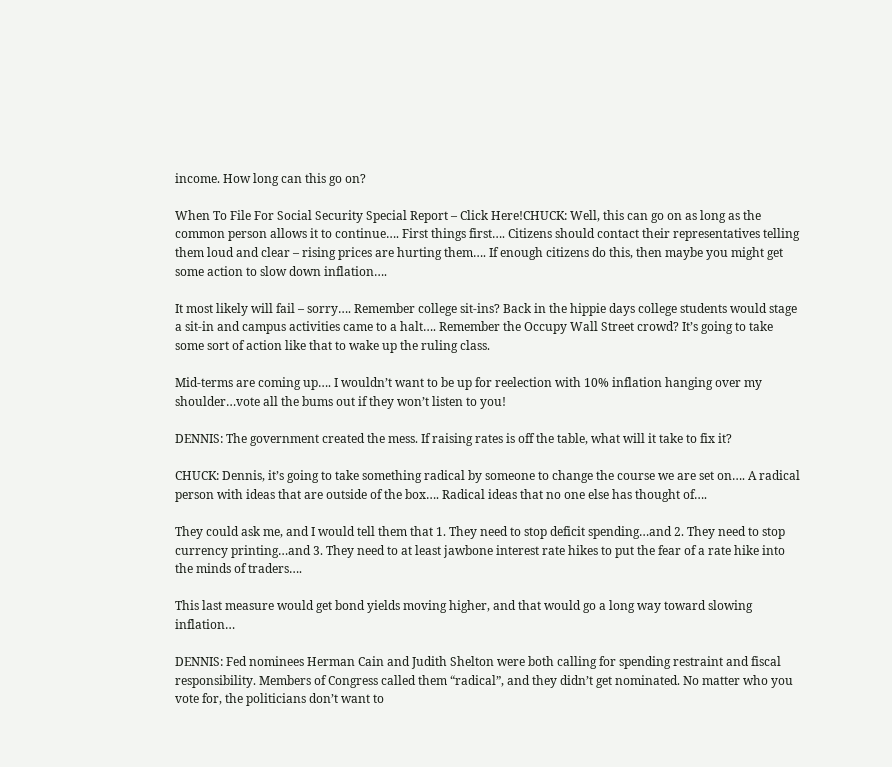income. How long can this go on?

When To File For Social Security Special Report – Click Here!CHUCK: Well, this can go on as long as the common person allows it to continue…. First things first…. Citizens should contact their representatives telling them loud and clear – rising prices are hurting them…. If enough citizens do this, then maybe you might get some action to slow down inflation….

It most likely will fail – sorry…. Remember college sit-ins? Back in the hippie days college students would stage a sit-in and campus activities came to a halt…. Remember the Occupy Wall Street crowd? It’s going to take some sort of action like that to wake up the ruling class.

Mid-terms are coming up…. I wouldn’t want to be up for reelection with 10% inflation hanging over my shoulder…vote all the bums out if they won’t listen to you!

DENNIS: The government created the mess. If raising rates is off the table, what will it take to fix it?

CHUCK: Dennis, it’s going to take something radical by someone to change the course we are set on…. A radical person with ideas that are outside of the box…. Radical ideas that no one else has thought of….

They could ask me, and I would tell them that 1. They need to stop deficit spending…and 2. They need to stop currency printing…and 3. They need to at least jawbone interest rate hikes to put the fear of a rate hike into the minds of traders….

This last measure would get bond yields moving higher, and that would go a long way toward slowing inflation…

DENNIS: Fed nominees Herman Cain and Judith Shelton were both calling for spending restraint and fiscal responsibility. Members of Congress called them “radical”, and they didn’t get nominated. No matter who you vote for, the politicians don’t want to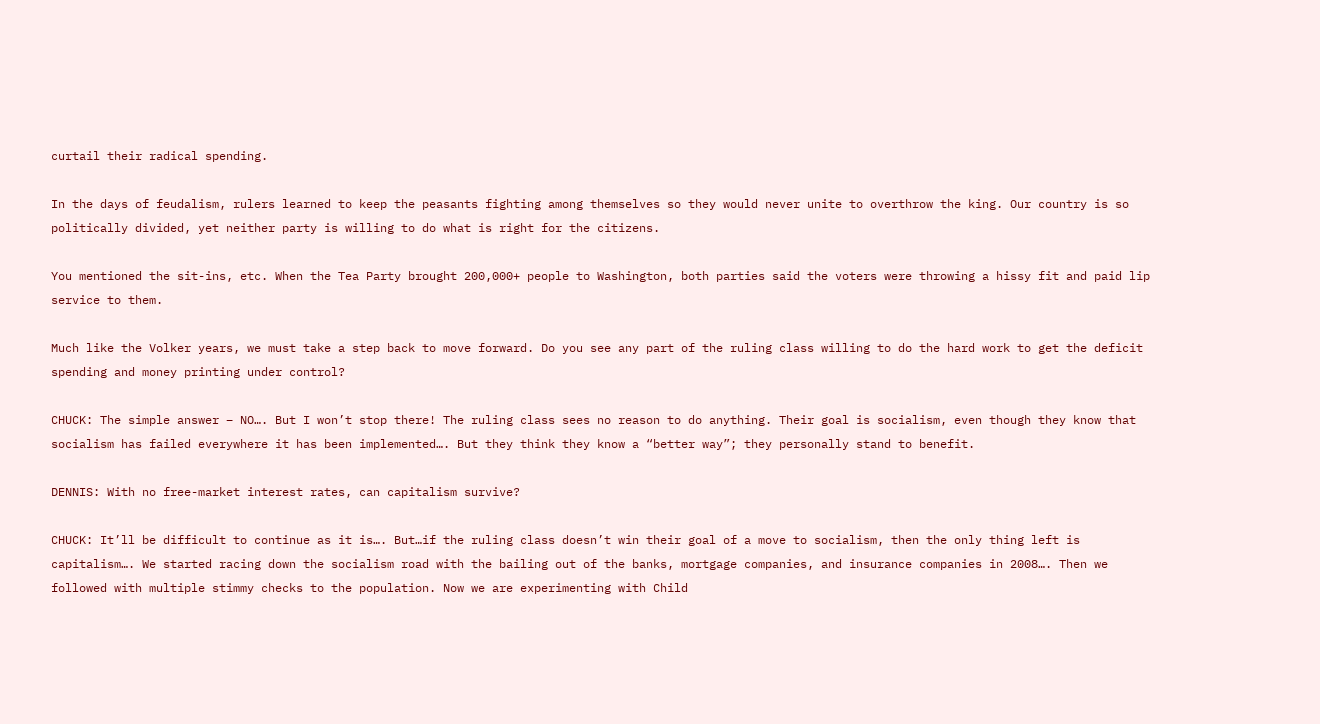curtail their radical spending.

In the days of feudalism, rulers learned to keep the peasants fighting among themselves so they would never unite to overthrow the king. Our country is so politically divided, yet neither party is willing to do what is right for the citizens.

You mentioned the sit-ins, etc. When the Tea Party brought 200,000+ people to Washington, both parties said the voters were throwing a hissy fit and paid lip service to them.

Much like the Volker years, we must take a step back to move forward. Do you see any part of the ruling class willing to do the hard work to get the deficit spending and money printing under control?

CHUCK: The simple answer – NO…. But I won’t stop there! The ruling class sees no reason to do anything. Their goal is socialism, even though they know that socialism has failed everywhere it has been implemented…. But they think they know a “better way”; they personally stand to benefit.

DENNIS: With no free-market interest rates, can capitalism survive?

CHUCK: It’ll be difficult to continue as it is…. But…if the ruling class doesn’t win their goal of a move to socialism, then the only thing left is capitalism…. We started racing down the socialism road with the bailing out of the banks, mortgage companies, and insurance companies in 2008…. Then we followed with multiple stimmy checks to the population. Now we are experimenting with Child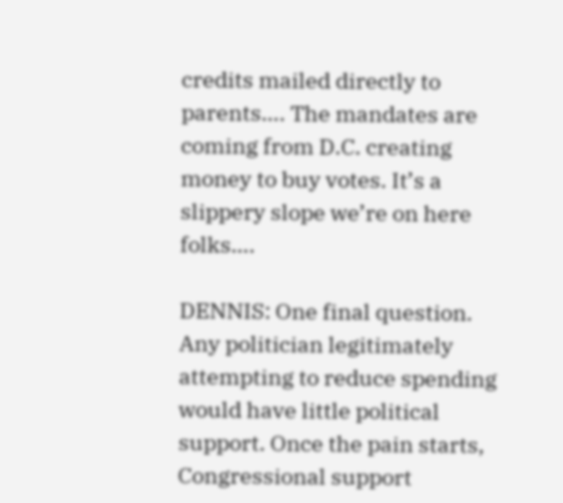credits mailed directly to parents…. The mandates are coming from D.C. creating money to buy votes. It’s a slippery slope we’re on here folks….

DENNIS: One final question. Any politician legitimately attempting to reduce spending would have little political support. Once the pain starts, Congressional support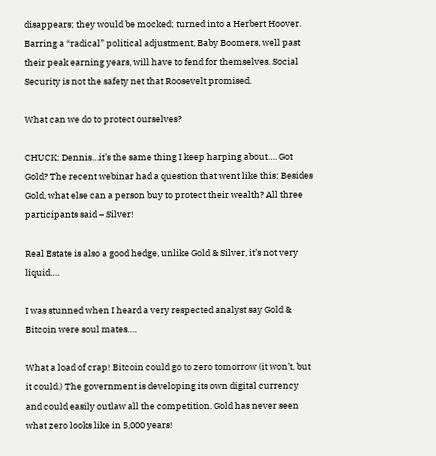disappears; they would be mocked; turned into a Herbert Hoover. Barring a “radical” political adjustment, Baby Boomers, well past their peak earning years, will have to fend for themselves. Social Security is not the safety net that Roosevelt promised.

What can we do to protect ourselves?

CHUCK: Dennis…it’s the same thing I keep harping about…. Got Gold? The recent webinar had a question that went like this: Besides Gold, what else can a person buy to protect their wealth? All three participants said – Silver!

Real Estate is also a good hedge, unlike Gold & Silver, it’s not very liquid….

I was stunned when I heard a very respected analyst say Gold & Bitcoin were soul mates….

What a load of crap! Bitcoin could go to zero tomorrow (it won’t, but it could.) The government is developing its own digital currency and could easily outlaw all the competition. Gold has never seen what zero looks like in 5,000 years!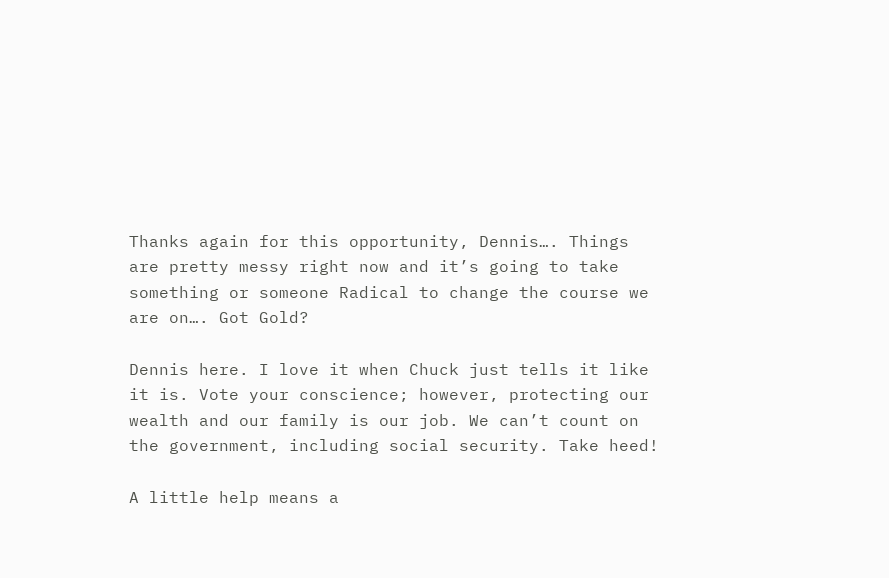Thanks again for this opportunity, Dennis…. Things are pretty messy right now and it’s going to take something or someone Radical to change the course we are on…. Got Gold?

Dennis here. I love it when Chuck just tells it like it is. Vote your conscience; however, protecting our wealth and our family is our job. We can’t count on the government, including social security. Take heed!

A little help means a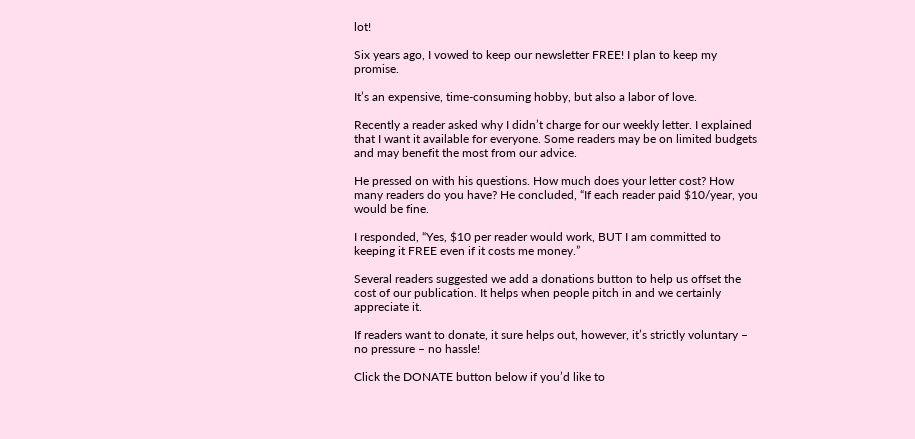lot!

Six years ago, I vowed to keep our newsletter FREE! I plan to keep my promise.

It’s an expensive, time-consuming hobby, but also a labor of love.

Recently a reader asked why I didn’t charge for our weekly letter. I explained that I want it available for everyone. Some readers may be on limited budgets and may benefit the most from our advice.

He pressed on with his questions. How much does your letter cost? How many readers do you have? He concluded, “If each reader paid $10/year, you would be fine.

I responded, “Yes, $10 per reader would work, BUT I am committed to keeping it FREE even if it costs me money.”

Several readers suggested we add a donations button to help us offset the cost of our publication. It helps when people pitch in and we certainly appreciate it.

If readers want to donate, it sure helps out, however, it’s strictly voluntary – no pressure – no hassle!

Click the DONATE button below if you’d like to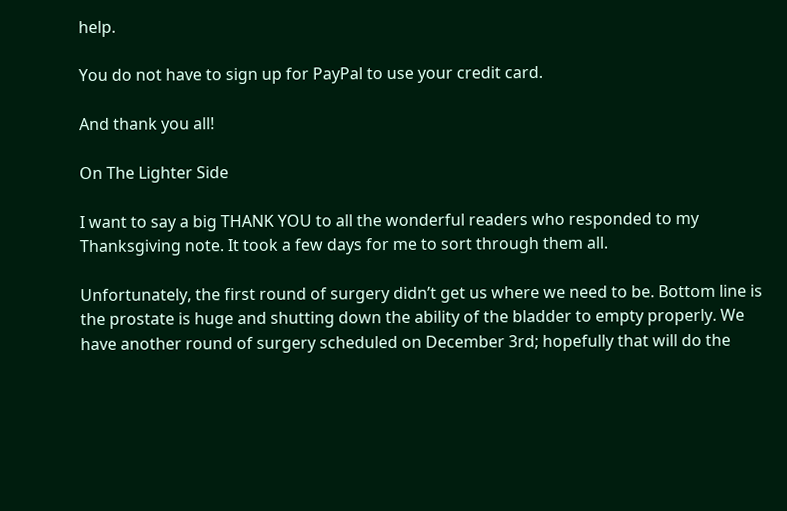help.

You do not have to sign up for PayPal to use your credit card.

And thank you all!

On The Lighter Side

I want to say a big THANK YOU to all the wonderful readers who responded to my Thanksgiving note. It took a few days for me to sort through them all.

Unfortunately, the first round of surgery didn’t get us where we need to be. Bottom line is the prostate is huge and shutting down the ability of the bladder to empty properly. We have another round of surgery scheduled on December 3rd; hopefully that will do the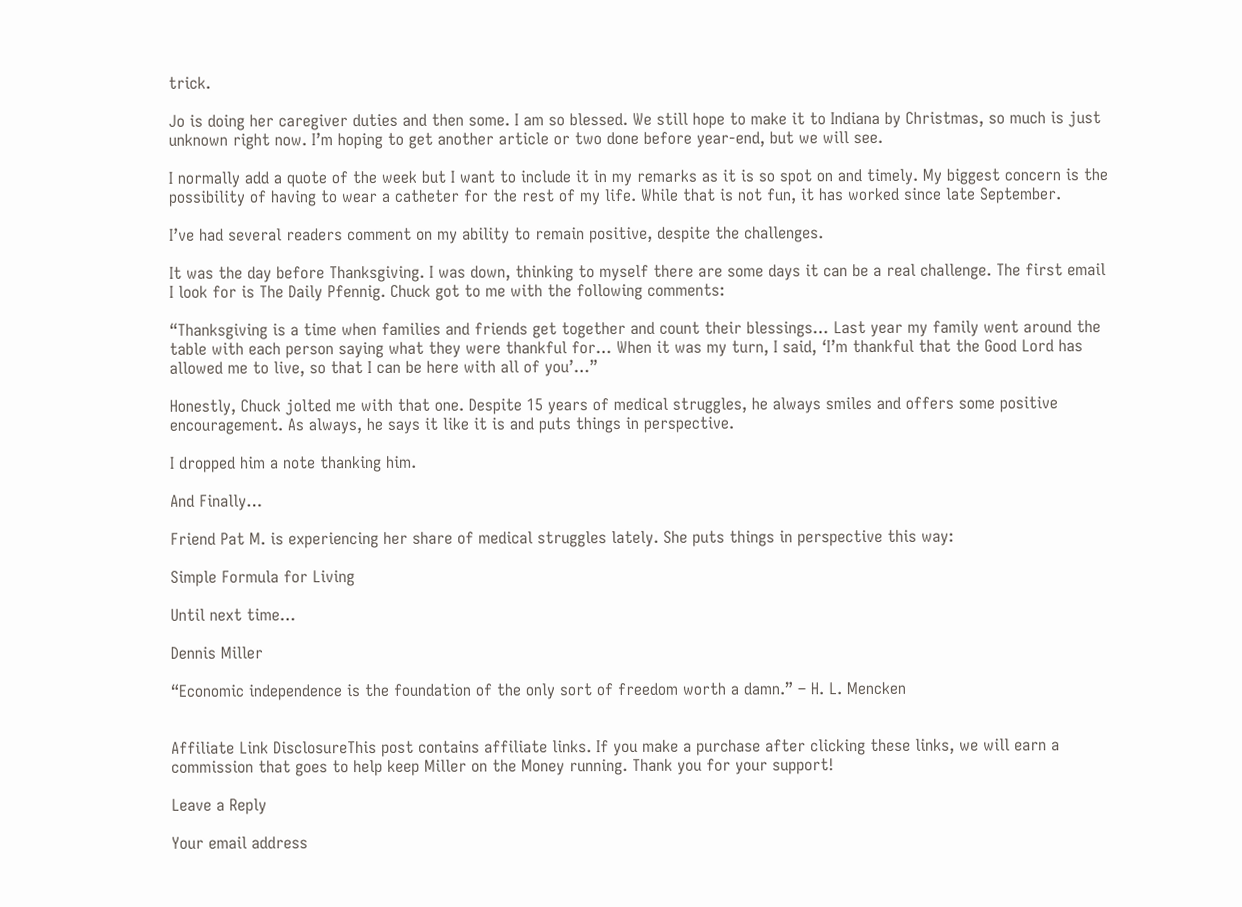trick.

Jo is doing her caregiver duties and then some. I am so blessed. We still hope to make it to Indiana by Christmas, so much is just unknown right now. I’m hoping to get another article or two done before year-end, but we will see.

I normally add a quote of the week but I want to include it in my remarks as it is so spot on and timely. My biggest concern is the possibility of having to wear a catheter for the rest of my life. While that is not fun, it has worked since late September.

I’ve had several readers comment on my ability to remain positive, despite the challenges.

It was the day before Thanksgiving. I was down, thinking to myself there are some days it can be a real challenge. The first email I look for is The Daily Pfennig. Chuck got to me with the following comments:

“Thanksgiving is a time when families and friends get together and count their blessings… Last year my family went around the table with each person saying what they were thankful for… When it was my turn, I said, ‘I’m thankful that the Good Lord has allowed me to live, so that I can be here with all of you’…”

Honestly, Chuck jolted me with that one. Despite 15 years of medical struggles, he always smiles and offers some positive encouragement. As always, he says it like it is and puts things in perspective.

I dropped him a note thanking him.

And Finally…

Friend Pat M. is experiencing her share of medical struggles lately. She puts things in perspective this way:

Simple Formula for Living

Until next time…

Dennis Miller

“Economic independence is the foundation of the only sort of freedom worth a damn.” – H. L. Mencken


Affiliate Link DisclosureThis post contains affiliate links. If you make a purchase after clicking these links, we will earn a commission that goes to help keep Miller on the Money running. Thank you for your support!

Leave a Reply

Your email address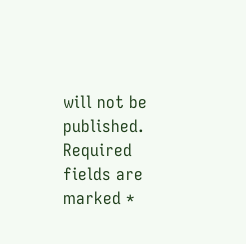will not be published. Required fields are marked *